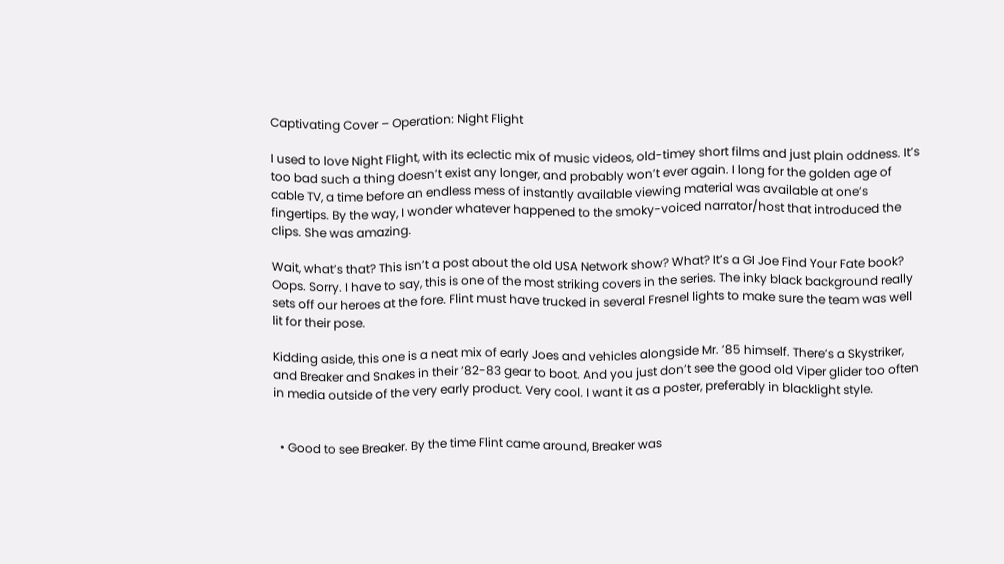Captivating Cover – Operation: Night Flight

I used to love Night Flight, with its eclectic mix of music videos, old-timey short films and just plain oddness. It’s too bad such a thing doesn’t exist any longer, and probably won’t ever again. I long for the golden age of cable TV, a time before an endless mess of instantly available viewing material was available at one’s fingertips. By the way, I wonder whatever happened to the smoky-voiced narrator/host that introduced the clips. She was amazing.

Wait, what’s that? This isn’t a post about the old USA Network show? What? It’s a GI Joe Find Your Fate book? Oops. Sorry. I have to say, this is one of the most striking covers in the series. The inky black background really sets off our heroes at the fore. Flint must have trucked in several Fresnel lights to make sure the team was well lit for their pose.

Kidding aside, this one is a neat mix of early Joes and vehicles alongside Mr. ’85 himself. There’s a Skystriker, and Breaker and Snakes in their ’82-83 gear to boot. And you just don’t see the good old Viper glider too often in media outside of the very early product. Very cool. I want it as a poster, preferably in blacklight style.


  • Good to see Breaker. By the time Flint came around, Breaker was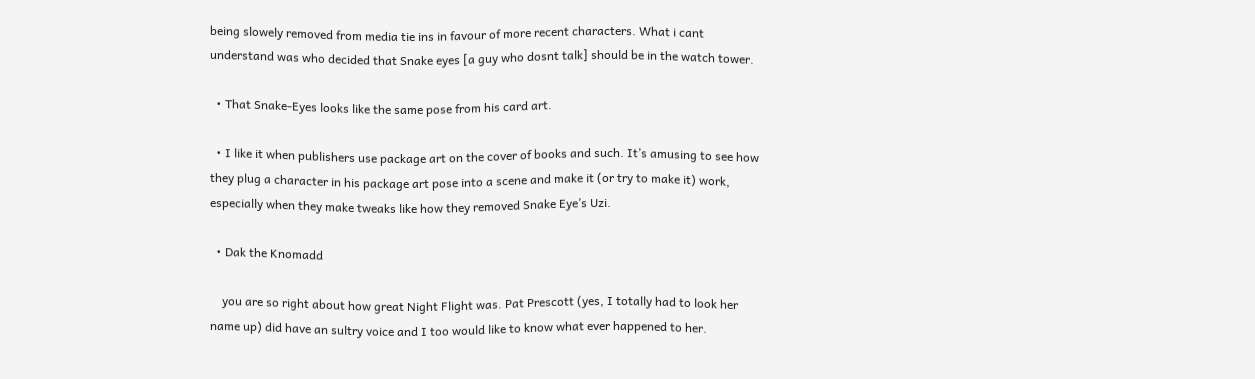being slowely removed from media tie ins in favour of more recent characters. What i cant understand was who decided that Snake eyes [a guy who dosnt talk] should be in the watch tower.

  • That Snake-Eyes looks like the same pose from his card art.

  • I like it when publishers use package art on the cover of books and such. It’s amusing to see how they plug a character in his package art pose into a scene and make it (or try to make it) work, especially when they make tweaks like how they removed Snake Eye’s Uzi.

  • Dak the Knomadd

    you are so right about how great Night Flight was. Pat Prescott (yes, I totally had to look her name up) did have an sultry voice and I too would like to know what ever happened to her.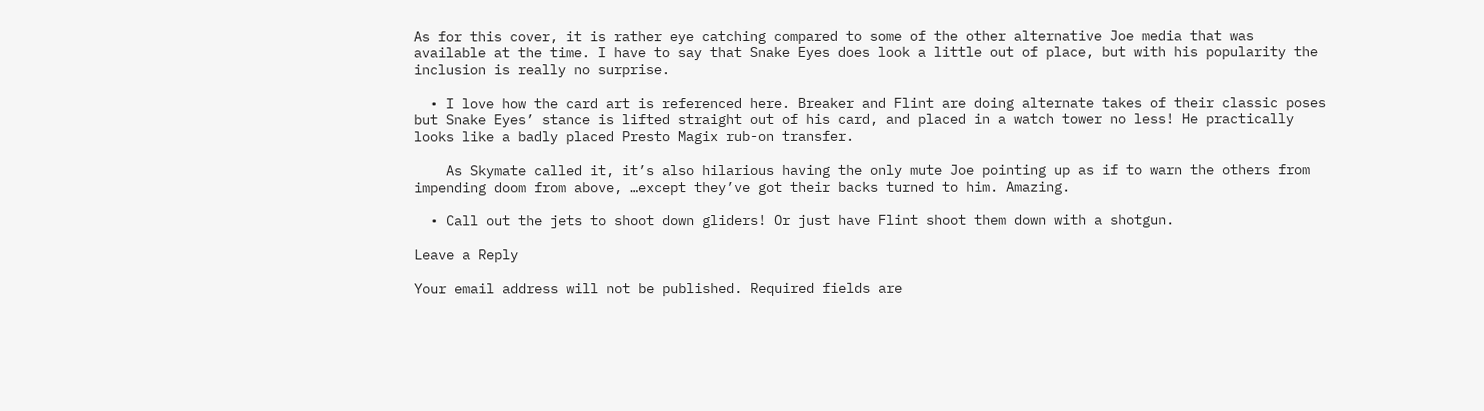As for this cover, it is rather eye catching compared to some of the other alternative Joe media that was available at the time. I have to say that Snake Eyes does look a little out of place, but with his popularity the inclusion is really no surprise.

  • I love how the card art is referenced here. Breaker and Flint are doing alternate takes of their classic poses but Snake Eyes’ stance is lifted straight out of his card, and placed in a watch tower no less! He practically looks like a badly placed Presto Magix rub-on transfer.

    As Skymate called it, it’s also hilarious having the only mute Joe pointing up as if to warn the others from impending doom from above, …except they’ve got their backs turned to him. Amazing.

  • Call out the jets to shoot down gliders! Or just have Flint shoot them down with a shotgun.

Leave a Reply

Your email address will not be published. Required fields are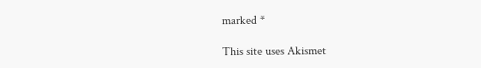marked *

This site uses Akismet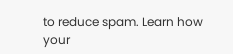to reduce spam. Learn how your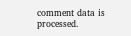comment data is processed.